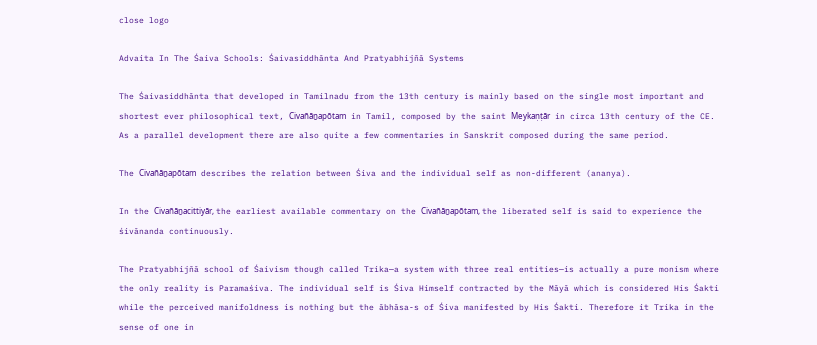close logo

Advaita In The Śaiva Schools: Śaivasiddhānta And Pratyabhijñā Systems

The Śaivasiddhānta that developed in Tamilnadu from the 13th century is mainly based on the single most important and shortest ever philosophical text, Civañāṉapōtam in Tamil, composed by the saint Meykaṇṭār in circa 13th century of the CE. As a parallel development there are also quite a few commentaries in Sanskrit composed during the same period.

The Civañāṉapōtam describes the relation between Śiva and the individual self as non-different (ananya).

In the Civañāṉacittiyār, the earliest available commentary on the Civañāṉapōtam, the liberated self is said to experience the śivānanda continuously.

The Pratyabhijñā school of Śaivism though called Trika—a system with three real entities—is actually a pure monism where the only reality is Paramaśiva. The individual self is Śiva Himself contracted by the Māyā which is considered His Śakti while the perceived manifoldness is nothing but the ābhāsa-s of Śiva manifested by His Śakti. Therefore it Trika in the sense of one in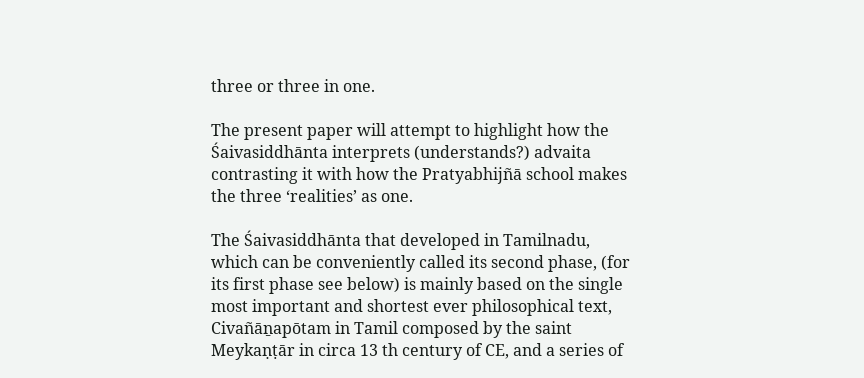three or three in one.

The present paper will attempt to highlight how the Śaivasiddhānta interprets (understands?) advaita contrasting it with how the Pratyabhijñā school makes the three ‘realities’ as one.

The Śaivasiddhānta that developed in Tamilnadu, which can be conveniently called its second phase, (for its first phase see below) is mainly based on the single most important and shortest ever philosophical text, Civañāṉapōtam in Tamil composed by the saint Meykaṇṭār in circa 13 th century of CE, and a series of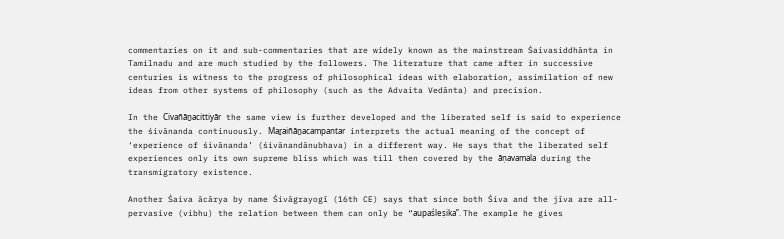commentaries on it and sub-commentaries that are widely known as the mainstream Śaivasiddhānta in Tamilnadu and are much studied by the followers. The literature that came after in successive centuries is witness to the progress of philosophical ideas with elaboration, assimilation of new ideas from other systems of philosophy (such as the Advaita Vedānta) and precision.

In the Civañāṉacittiyār the same view is further developed and the liberated self is said to experience the śivānanda continuously. Maṟaiñāṉacampantar interprets the actual meaning of the concept of ‘experience of śivānanda’ (śivānandānubhava) in a different way. He says that the liberated self experiences only its own supreme bliss which was till then covered by the āṇavamala during the transmigratory existence.

Another Śaiva ācārya by name Śivāgrayogī (16th CE) says that since both Śiva and the jīva are all-pervasive (vibhu) the relation between them can only be “aupaśleṣika”. The example he gives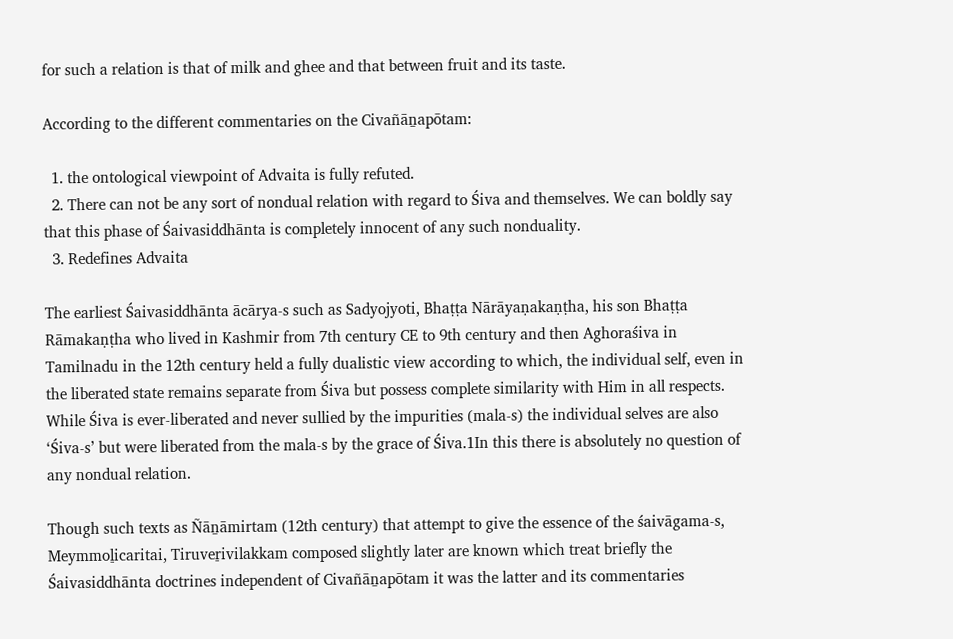for such a relation is that of milk and ghee and that between fruit and its taste.

According to the different commentaries on the Civañāṉapōtam:

  1. the ontological viewpoint of Advaita is fully refuted.
  2. There can not be any sort of nondual relation with regard to Śiva and themselves. We can boldly say that this phase of Śaivasiddhānta is completely innocent of any such nonduality.
  3. Redefines Advaita

The earliest Śaivasiddhānta ācārya-s such as Sadyojyoti, Bhaṭṭa Nārāyaṇakaṇṭha, his son Bhaṭṭa Rāmakaṇṭha who lived in Kashmir from 7th century CE to 9th century and then Aghoraśiva in Tamilnadu in the 12th century held a fully dualistic view according to which, the individual self, even in the liberated state remains separate from Śiva but possess complete similarity with Him in all respects. While Śiva is ever-liberated and never sullied by the impurities (mala-s) the individual selves are also ‘Śiva-s’ but were liberated from the mala-s by the grace of Śiva.1In this there is absolutely no question of any nondual relation.

Though such texts as Ñāṉāmirtam (12th century) that attempt to give the essence of the śaivāgama-s, Meymmoḻicaritai, Tiruveṟivilakkam composed slightly later are known which treat briefly the Śaivasiddhānta doctrines independent of Civañāṉapōtam it was the latter and its commentaries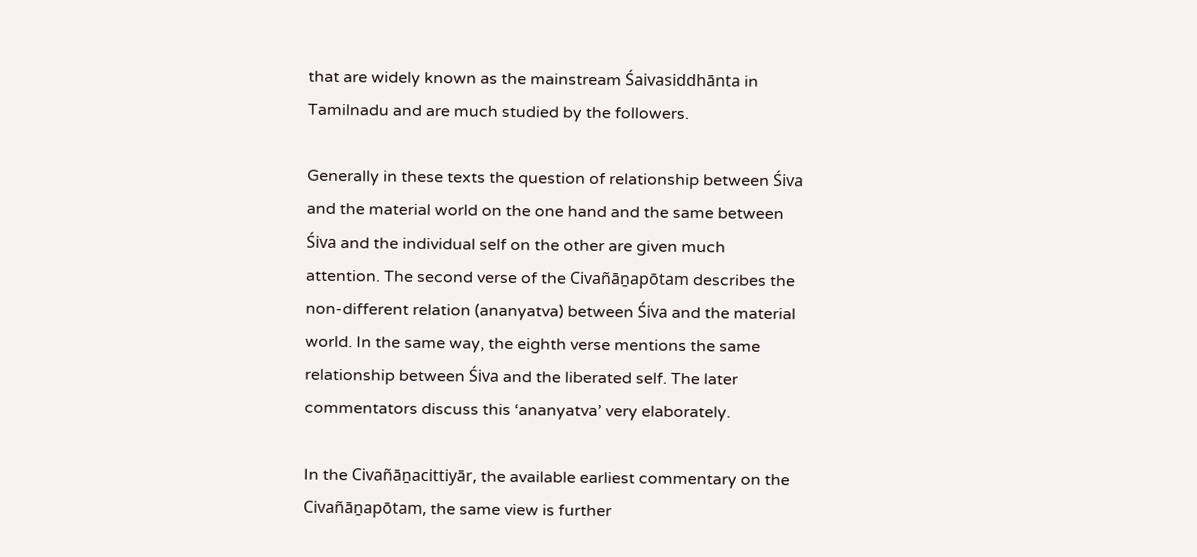that are widely known as the mainstream Śaivasiddhānta in Tamilnadu and are much studied by the followers.

Generally in these texts the question of relationship between Śiva and the material world on the one hand and the same between Śiva and the individual self on the other are given much attention. The second verse of the Civañāṉapōtam describes the non-different relation (ananyatva) between Śiva and the material world. In the same way, the eighth verse mentions the same relationship between Śiva and the liberated self. The later commentators discuss this ‘ananyatva’ very elaborately.

In the Civañāṉacittiyār, the available earliest commentary on the Civañāṉapōtam, the same view is further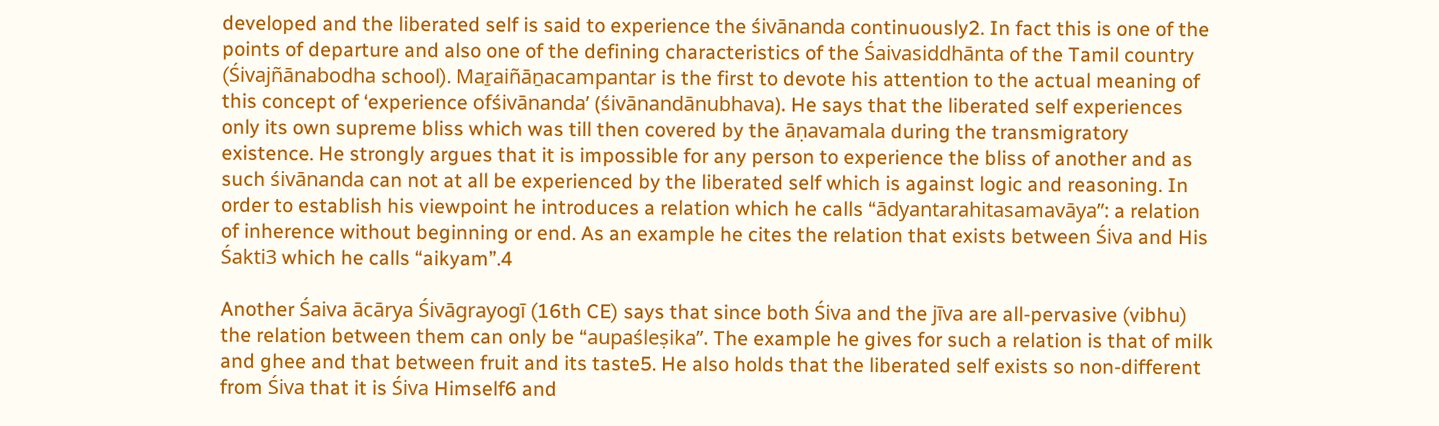developed and the liberated self is said to experience the śivānanda continuously2. In fact this is one of the points of departure and also one of the defining characteristics of the Śaivasiddhānta of the Tamil country (Śivajñānabodha school). Maṟaiñāṉacampantar is the first to devote his attention to the actual meaning of this concept of ‘experience ofśivānanda’ (śivānandānubhava). He says that the liberated self experiences only its own supreme bliss which was till then covered by the āṇavamala during the transmigratory existence. He strongly argues that it is impossible for any person to experience the bliss of another and as such śivānanda can not at all be experienced by the liberated self which is against logic and reasoning. In order to establish his viewpoint he introduces a relation which he calls “ādyantarahitasamavāya”: a relation of inherence without beginning or end. As an example he cites the relation that exists between Śiva and His Śakti3 which he calls “aikyam”.4

Another Śaiva ācārya Śivāgrayogī (16th CE) says that since both Śiva and the jīva are all-pervasive (vibhu) the relation between them can only be “aupaśleṣika”. The example he gives for such a relation is that of milk and ghee and that between fruit and its taste5. He also holds that the liberated self exists so non-different from Śiva that it is Śiva Himself6 and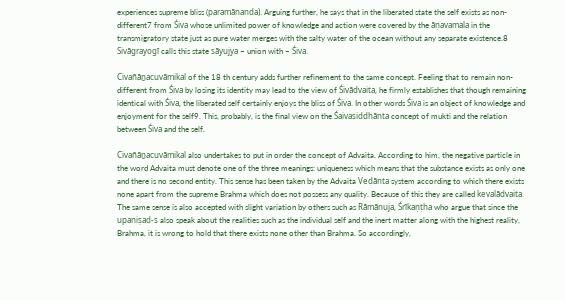experiences supreme bliss (paramānanda). Arguing further, he says that in the liberated state the self exists as non-different7 from Śiva whose unlimited power of knowledge and action were covered by the āṇavamala in the transmigratory state just as pure water merges with the salty water of the ocean without any separate existence.8 Sivāgrayogī calls this state sāyujya – union with – Śiva.

Civañāṉacuvāmikal of the 18 th century adds further refinement to the same concept. Feeling that to remain non-different from Śiva by losing its identity may lead to the view of Śivādvaita, he firmly establishes that though remaining identical with Śiva, the liberated self certainly enjoys the bliss of Śiva. In other words Śiva is an object of knowledge and enjoyment for the self9. This, probably, is the final view on the Śaivasiddhānta concept of mukti and the relation between Śiva and the self.

Civañāṉacuvāmikal also undertakes to put in order the concept of Advaita. According to him, the negative particle in the word Advaita must denote one of the three meanings: uniqueness which means that the substance exists as only one and there is no second entity. This sense has been taken by the Advaita Vedānta system according to which there exists none apart from the supreme Brahma which does not possess any quality. Because of this they are called kevalādvaita. The same sense is also accepted with slight variation by others such as Rāmānuja, Śrīkaṇṭha who argue that since the upaniṣad-s also speak about the realities such as the individual self and the inert matter along with the highest reality, Brahma, it is wrong to hold that there exists none other than Brahma. So accordingly,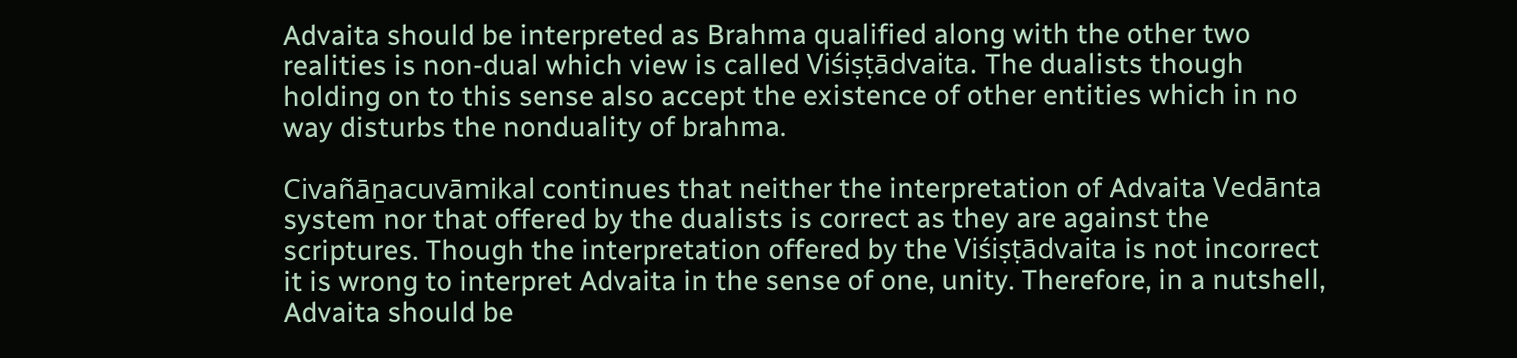Advaita should be interpreted as Brahma qualified along with the other two realities is non-dual which view is called Viśiṣṭādvaita. The dualists though holding on to this sense also accept the existence of other entities which in no way disturbs the nonduality of brahma.

Civañāṉacuvāmikal continues that neither the interpretation of Advaita Vedānta system nor that offered by the dualists is correct as they are against the scriptures. Though the interpretation offered by the Viśiṣṭādvaita is not incorrect it is wrong to interpret Advaita in the sense of one, unity. Therefore, in a nutshell, Advaita should be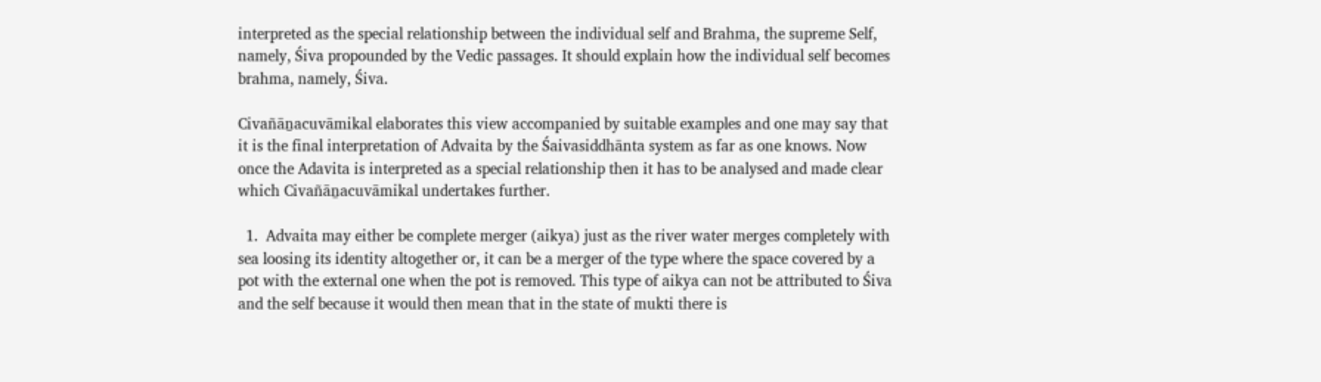interpreted as the special relationship between the individual self and Brahma, the supreme Self, namely, Śiva propounded by the Vedic passages. It should explain how the individual self becomes brahma, namely, Śiva.

Civañāṉacuvāmikal elaborates this view accompanied by suitable examples and one may say that it is the final interpretation of Advaita by the Śaivasiddhānta system as far as one knows. Now once the Adavita is interpreted as a special relationship then it has to be analysed and made clear which Civañāṉacuvāmikal undertakes further.

  1.  Advaita may either be complete merger (aikya) just as the river water merges completely with sea loosing its identity altogether or, it can be a merger of the type where the space covered by a pot with the external one when the pot is removed. This type of aikya can not be attributed to Śiva and the self because it would then mean that in the state of mukti there is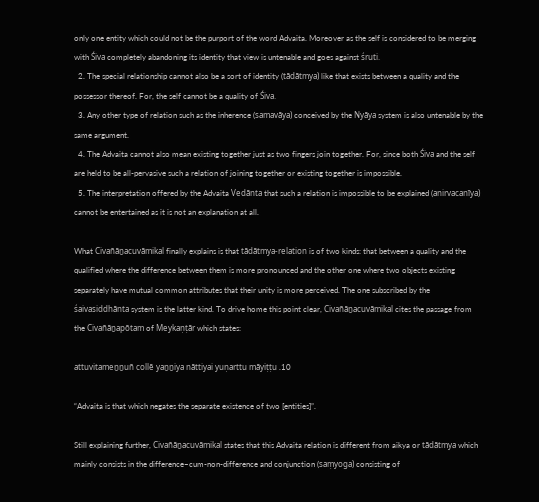only one entity which could not be the purport of the word Advaita. Moreover as the self is considered to be merging with Śiva completely abandoning its identity that view is untenable and goes against śruti.
  2. The special relationship cannot also be a sort of identity (tādātmya) like that exists between a quality and the possessor thereof. For, the self cannot be a quality of Śiva.
  3. Any other type of relation such as the inherence (samavāya) conceived by the Nyāya system is also untenable by the same argument.
  4. The Advaita cannot also mean existing together just as two fingers join together. For, since both Śiva and the self are held to be all-pervasive such a relation of joining together or existing together is impossible.
  5. The interpretation offered by the Advaita Vedānta that such a relation is impossible to be explained (anirvacanīya) cannot be entertained as it is not an explanation at all.

What Civañāṉacuvāmikal finally explains is that tādātmya-relation is of two kinds: that between a quality and the qualified where the difference between them is more pronounced and the other one where two objects existing separately have mutual common attributes that their unity is more perceived. The one subscribed by the śaivasiddhānta system is the latter kind. To drive home this point clear, Civañāṉacuvāmikal cites the passage from the Civañāṉapōtam of Meykaṇṭār which states:

attuvitameṉṉuñ collē yaṉṉiya nāttiyai yuṇarttu māyiṭṭu .10

“Advaita is that which negates the separate existence of two [entities]”.

Still explaining further, Civañāṉacuvāmikal states that this Advaita relation is different from aikya or tādātmya which mainly consists in the difference–cum-non-difference and conjunction (saṃyoga) consisting of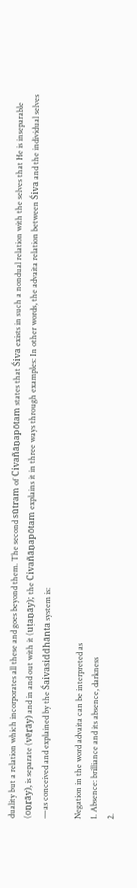duality but a relation which incorporates all these and goes beyond them. The second sūtram of Civañāṉapōtam states that Śiva exists in such a nondual relation with the selves that He is inseparable (oṉṟāy), is separate (vēṟāy) and in and out with it (uṭaṉāy); the Civañāṉapōtam explains it in three ways through examples: In other words, the advaita relation between Śiva and the individual selves —as conceived and explained by the Śaivasiddhānta system is:

Negation in the word advaita can be interpreted as
1. Absence: brilliance and its absence, darkness
2.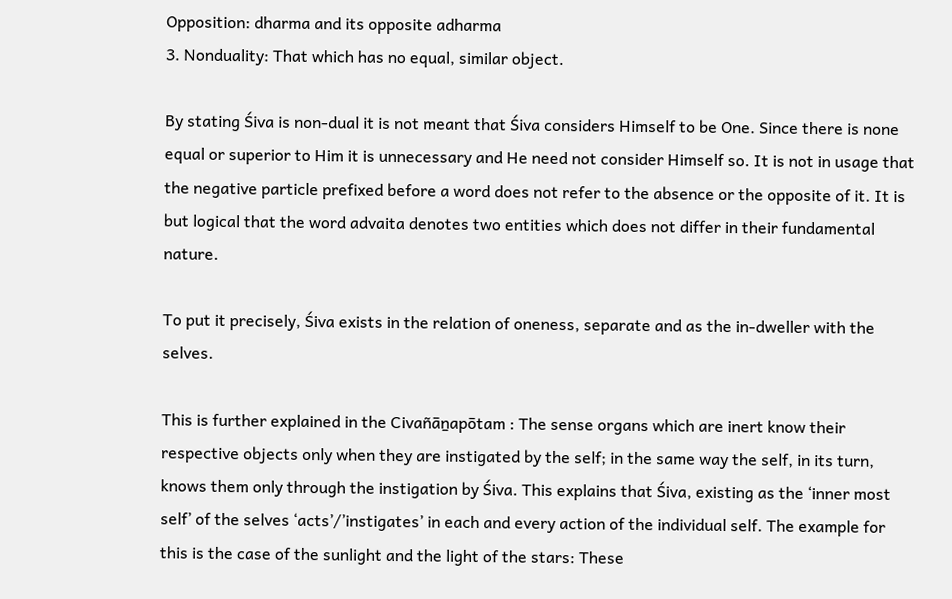Opposition: dharma and its opposite adharma
3. Nonduality: That which has no equal, similar object.

By stating Śiva is non-dual it is not meant that Śiva considers Himself to be One. Since there is none equal or superior to Him it is unnecessary and He need not consider Himself so. It is not in usage that the negative particle prefixed before a word does not refer to the absence or the opposite of it. It is but logical that the word advaita denotes two entities which does not differ in their fundamental nature.

To put it precisely, Śiva exists in the relation of oneness, separate and as the in-dweller with the selves.

This is further explained in the Civañāṉapōtam : The sense organs which are inert know their respective objects only when they are instigated by the self; in the same way the self, in its turn, knows them only through the instigation by Śiva. This explains that Śiva, existing as the ‘inner most self’ of the selves ‘acts’/’instigates’ in each and every action of the individual self. The example for this is the case of the sunlight and the light of the stars: These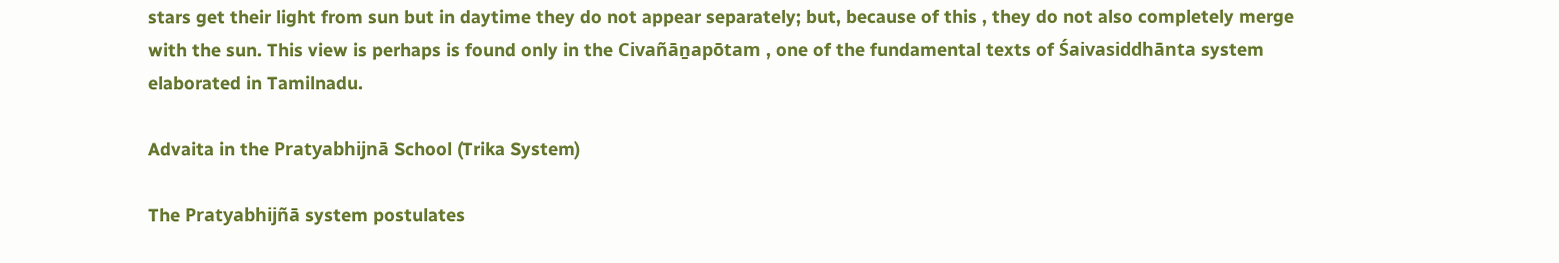stars get their light from sun but in daytime they do not appear separately; but, because of this , they do not also completely merge with the sun. This view is perhaps is found only in the Civañāṉapōtam , one of the fundamental texts of Śaivasiddhānta system elaborated in Tamilnadu.

Advaita in the Pratyabhijnā School (Trika System)

The Pratyabhijñā system postulates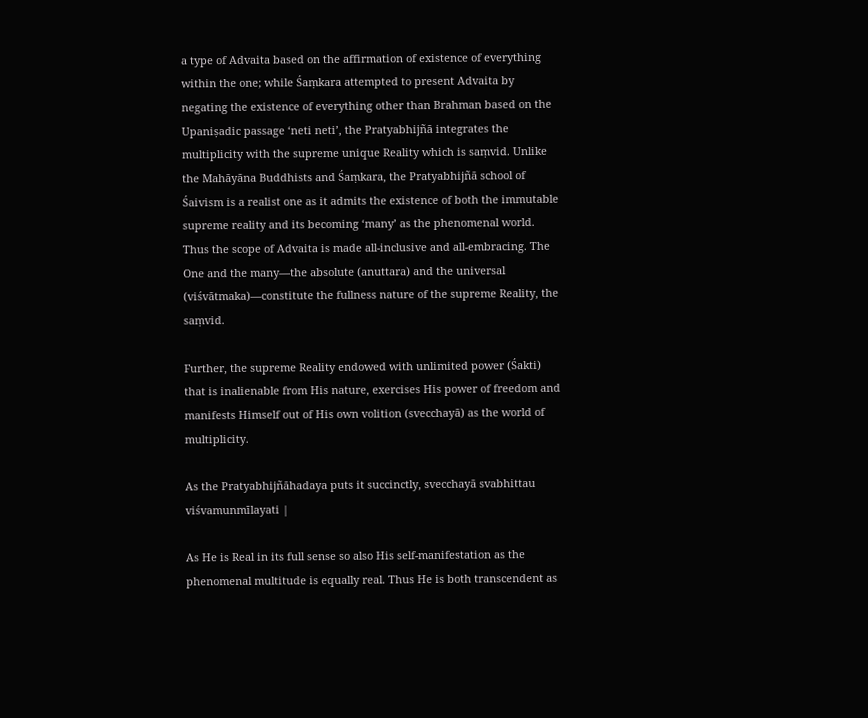a type of Advaita based on the affirmation of existence of everything within the one; while Śaṃkara attempted to present Advaita by negating the existence of everything other than Brahman based on the Upaniṣadic passage ‘neti neti’, the Pratyabhijñā integrates the multiplicity with the supreme unique Reality which is saṃvid. Unlike the Mahāyāna Buddhists and Śaṃkara, the Pratyabhijñā school of Śaivism is a realist one as it admits the existence of both the immutable supreme reality and its becoming ‘many’ as the phenomenal world. Thus the scope of Advaita is made all-inclusive and all-embracing. The One and the many—the absolute (anuttara) and the universal (viśvātmaka)—constitute the fullness nature of the supreme Reality, the saṃvid.

Further, the supreme Reality endowed with unlimited power (Śakti) that is inalienable from His nature, exercises His power of freedom and manifests Himself out of His own volition (svecchayā) as the world of multiplicity.

As the Pratyabhijñāhadaya puts it succinctly, svecchayā svabhittau viśvamunmīlayati |

As He is Real in its full sense so also His self-manifestation as the phenomenal multitude is equally real. Thus He is both transcendent as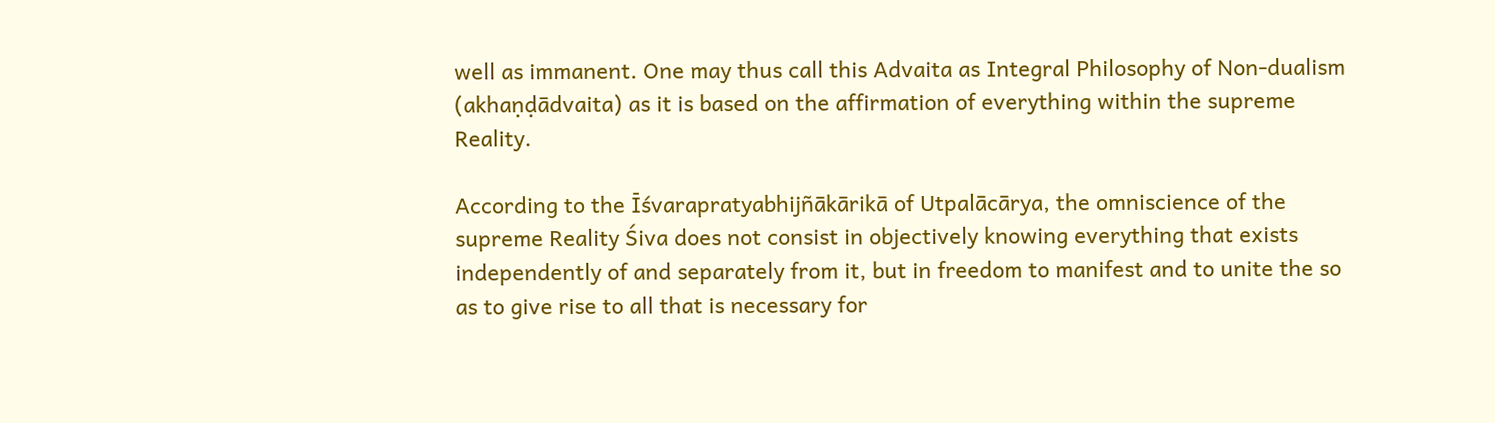well as immanent. One may thus call this Advaita as Integral Philosophy of Non-dualism (akhaṇḍādvaita) as it is based on the affirmation of everything within the supreme Reality.

According to the Īśvarapratyabhijñākārikā of Utpalācārya, the omniscience of the supreme Reality Śiva does not consist in objectively knowing everything that exists independently of and separately from it, but in freedom to manifest and to unite the so as to give rise to all that is necessary for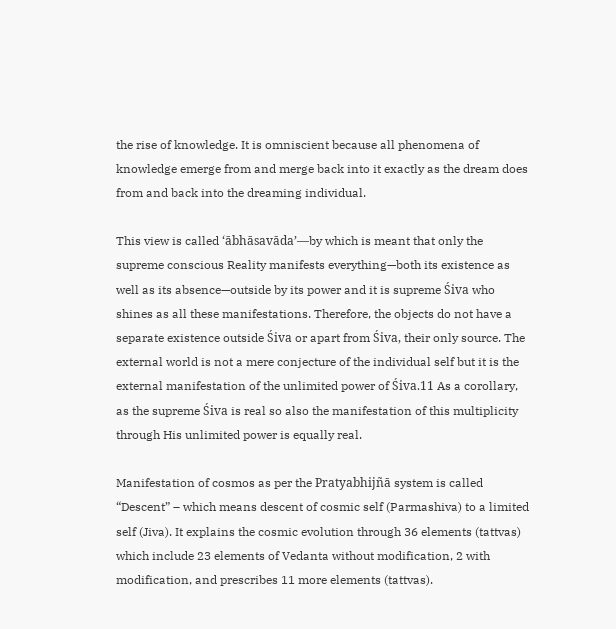the rise of knowledge. It is omniscient because all phenomena of knowledge emerge from and merge back into it exactly as the dream does from and back into the dreaming individual.

This view is called ‘ābhāsavāda’—by which is meant that only the supreme conscious Reality manifests everything—both its existence as well as its absence—outside by its power and it is supreme Śiva who shines as all these manifestations. Therefore, the objects do not have a separate existence outside Śiva or apart from Śiva, their only source. The external world is not a mere conjecture of the individual self but it is the external manifestation of the unlimited power of Śiva.11 As a corollary, as the supreme Śiva is real so also the manifestation of this multiplicity through His unlimited power is equally real.

Manifestation of cosmos as per the Pratyabhijñā system is called “Descent” – which means descent of cosmic self (Parmashiva) to a limited self (Jiva). It explains the cosmic evolution through 36 elements (tattvas) which include 23 elements of Vedanta without modification, 2 with modification, and prescribes 11 more elements (tattvas).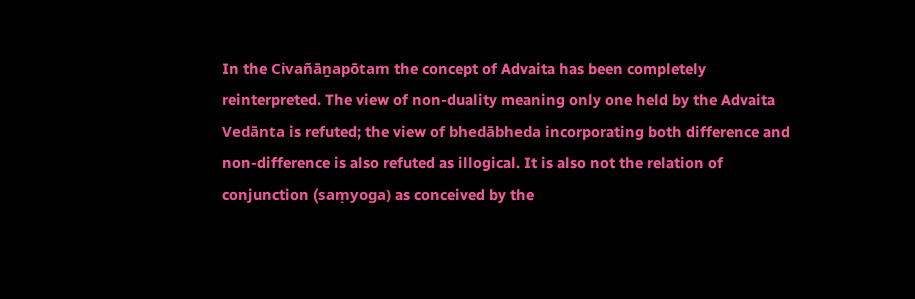In the Civañāṉapōtam the concept of Advaita has been completely reinterpreted. The view of non-duality meaning only one held by the Advaita Vedānta is refuted; the view of bhedābheda incorporating both difference and non-difference is also refuted as illogical. It is also not the relation of conjunction (saṃyoga) as conceived by the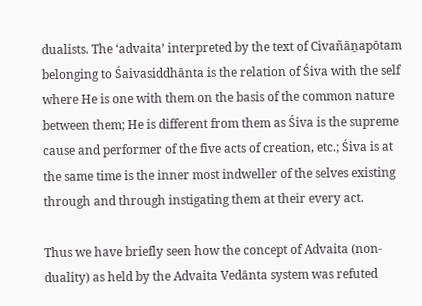dualists. The ‘advaita’ interpreted by the text of Civañāṉapōtam belonging to Śaivasiddhānta is the relation of Śiva with the self where He is one with them on the basis of the common nature between them; He is different from them as Śiva is the supreme cause and performer of the five acts of creation, etc.; Śiva is at the same time is the inner most indweller of the selves existing through and through instigating them at their every act.

Thus we have briefly seen how the concept of Advaita (non-duality) as held by the Advaita Vedānta system was refuted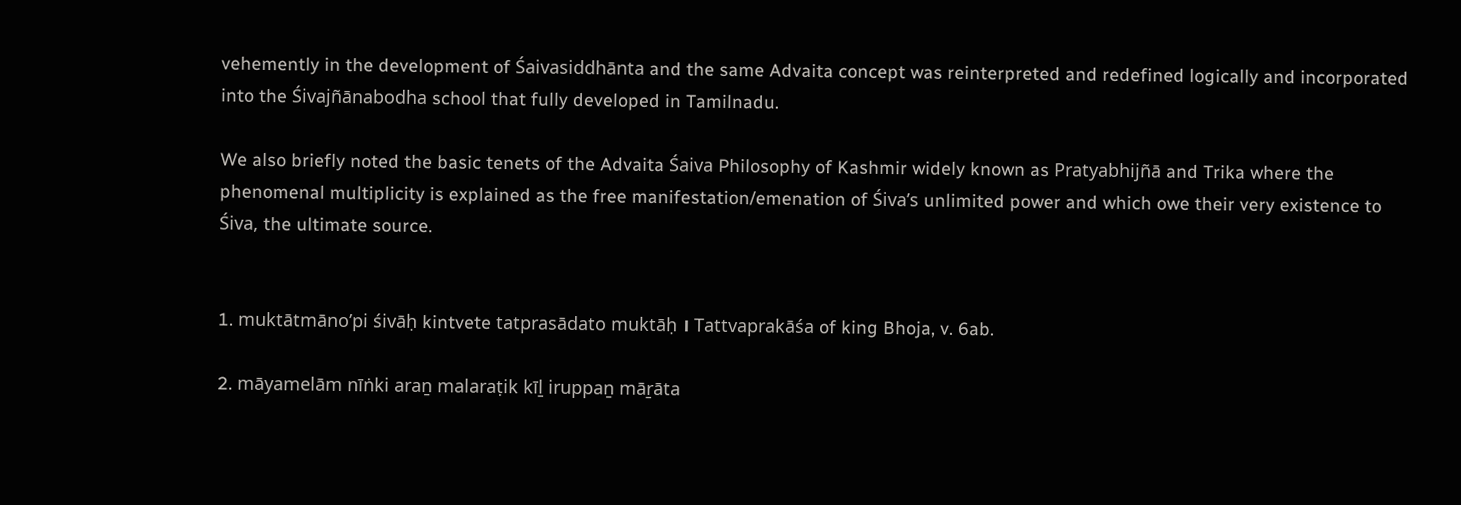vehemently in the development of Śaivasiddhānta and the same Advaita concept was reinterpreted and redefined logically and incorporated into the Śivajñānabodha school that fully developed in Tamilnadu.

We also briefly noted the basic tenets of the Advaita Śaiva Philosophy of Kashmir widely known as Pratyabhijñā and Trika where the phenomenal multiplicity is explained as the free manifestation/emenation of Śiva’s unlimited power and which owe their very existence to Śiva, the ultimate source.


1. muktātmāno’pi śivāḥ kintvete tatprasādato muktāḥ । Tattvaprakāśa of king Bhoja, v. 6ab.

2. māyamelām nīṅki araṉ malaraṭik kīḻ iruppaṉ māṟāta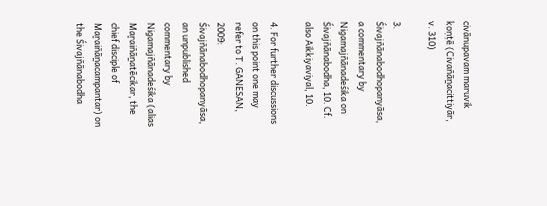civānupavam maruvik koṇṭē (Civañāṉacittiyār, v. 310)

3. Śivajñānabodhopanyāsa, a commentary by Nigamajñānadeśika on Śivajñānabodha, 10. Cf. also Aikkiyaviyal, 10.

4. For further discussions on this point one may refer to T. GANESAN, 2009: Śivajñānabodhopanyāsa, an unpublished commentary by Nigamajñānadeśika (alias Maṟaiñāṉatēcikar, the chief disciple of Maṟaiñāṉacampantar) on the Śivajñānabodha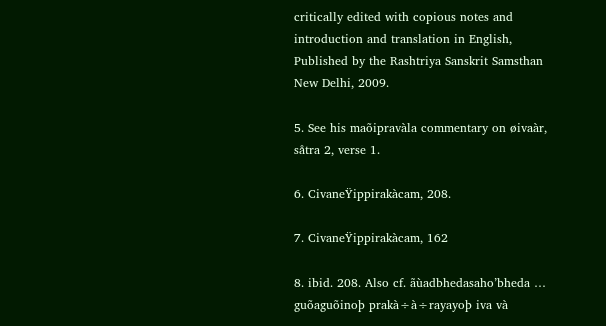critically edited with copious notes and introduction and translation in English, Published by the Rashtriya Sanskrit Samsthan New Delhi, 2009.

5. See his maõipravàla commentary on øivaàr, såtra 2, verse 1.

6. CivaneŸippirakàcam, 208.

7. CivaneŸippirakàcam, 162

8. ibid. 208. Also cf. ãùadbhedasaho’bheda … guõaguõinoþ prakà÷à÷rayayoþ iva và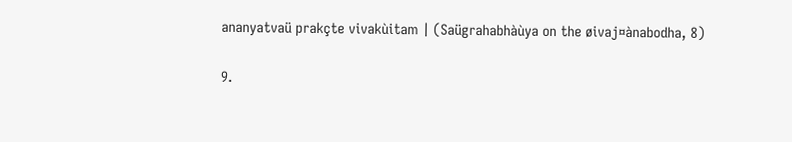ananyatvaü prakçte vivakùitam | (Saügrahabhàùya on the øivaj¤ànabodha, 8)

9.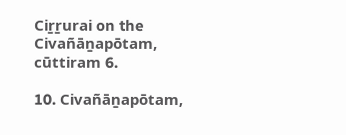Ciṟṟurai on the Civañāṉapōtam, cūttiram 6.

10. Civañāṉapōtam,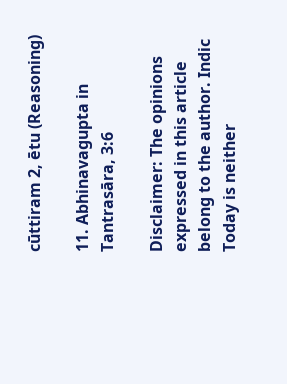cūttiram 2, ētu (Reasoning)

11. Abhinavagupta in Tantrasāra, 3:6

Disclaimer: The opinions expressed in this article belong to the author. Indic Today is neither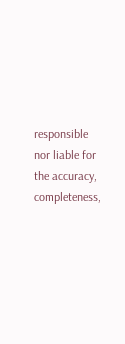responsible nor liable for the accuracy, completeness,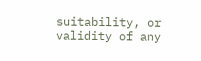suitability, or validity of any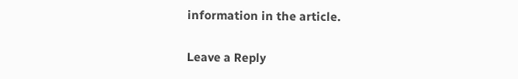information in the article.

Leave a Reply